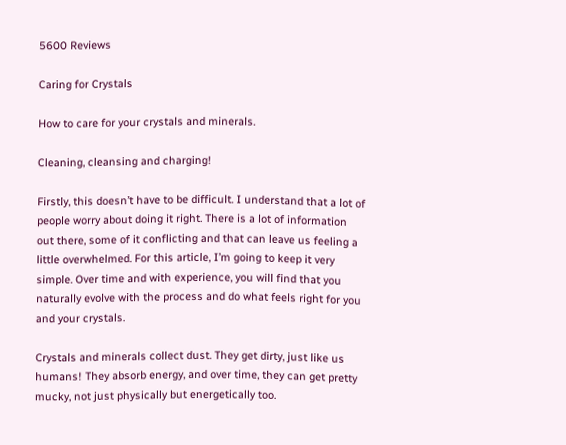5600 Reviews

Caring for Crystals

How to care for your crystals and minerals.

Cleaning, cleansing and charging!

Firstly, this doesn’t have to be difficult. I understand that a lot of people worry about doing it right. There is a lot of information out there, some of it conflicting and that can leave us feeling a little overwhelmed. For this article, I’m going to keep it very simple. Over time and with experience, you will find that you naturally evolve with the process and do what feels right for you and your crystals.

Crystals and minerals collect dust. They get dirty, just like us humans! They absorb energy, and over time, they can get pretty mucky, not just physically but energetically too.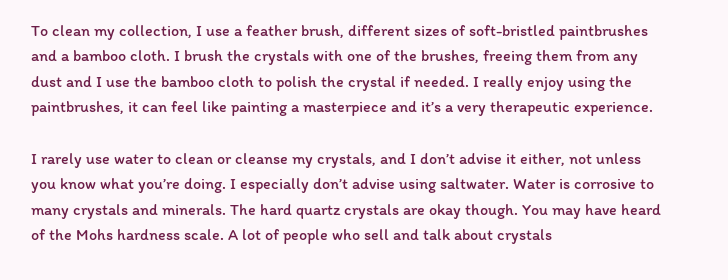To clean my collection, I use a feather brush, different sizes of soft-bristled paintbrushes and a bamboo cloth. I brush the crystals with one of the brushes, freeing them from any dust and I use the bamboo cloth to polish the crystal if needed. I really enjoy using the paintbrushes, it can feel like painting a masterpiece and it’s a very therapeutic experience.

I rarely use water to clean or cleanse my crystals, and I don’t advise it either, not unless you know what you’re doing. I especially don’t advise using saltwater. Water is corrosive to many crystals and minerals. The hard quartz crystals are okay though. You may have heard of the Mohs hardness scale. A lot of people who sell and talk about crystals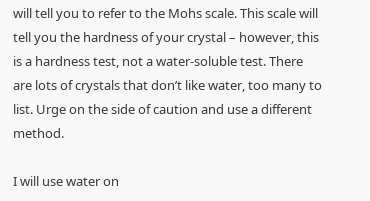will tell you to refer to the Mohs scale. This scale will tell you the hardness of your crystal – however, this is a hardness test, not a water-soluble test. There are lots of crystals that don’t like water, too many to list. Urge on the side of caution and use a different method.

I will use water on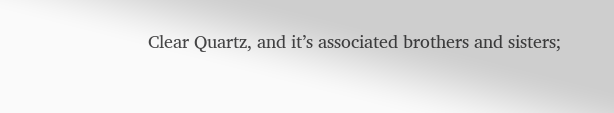Clear Quartz, and it’s associated brothers and sisters;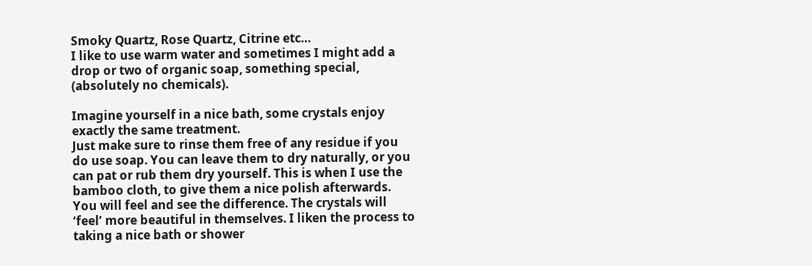Smoky Quartz, Rose Quartz, Citrine etc…
I like to use warm water and sometimes I might add a drop or two of organic soap, something special, (absolutely no chemicals).

Imagine yourself in a nice bath, some crystals enjoy exactly the same treatment.
Just make sure to rinse them free of any residue if you do use soap. You can leave them to dry naturally, or you can pat or rub them dry yourself. This is when I use the bamboo cloth, to give them a nice polish afterwards. You will feel and see the difference. The crystals will ‘feel’ more beautiful in themselves. I liken the process to taking a nice bath or shower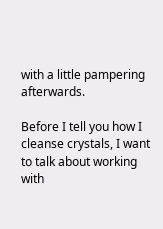with a little pampering afterwards.

Before I tell you how I cleanse crystals, I want to talk about working with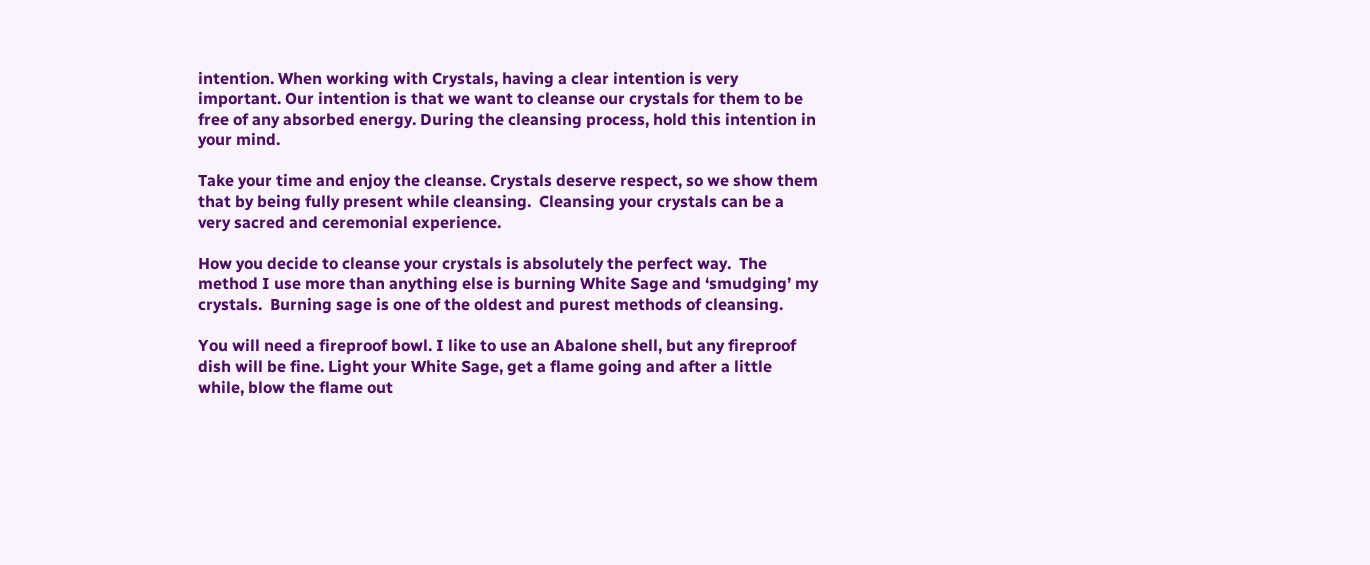intention. When working with Crystals, having a clear intention is very important. Our intention is that we want to cleanse our crystals for them to be free of any absorbed energy. During the cleansing process, hold this intention in your mind.

Take your time and enjoy the cleanse. Crystals deserve respect, so we show them that by being fully present while cleansing.  Cleansing your crystals can be a very sacred and ceremonial experience.

How you decide to cleanse your crystals is absolutely the perfect way.  The method I use more than anything else is burning White Sage and ‘smudging’ my crystals.  Burning sage is one of the oldest and purest methods of cleansing.

You will need a fireproof bowl. I like to use an Abalone shell, but any fireproof dish will be fine. Light your White Sage, get a flame going and after a little while, blow the flame out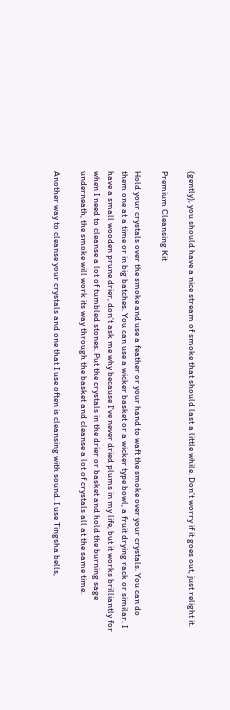(gently), you should have a nice stream of smoke that should last a little while. Don’t worry if it goes out, just relight it.

Premium Cleansing Kit

Hold your crystals over the smoke and use a feather or your hand to waft the smoke over your crystals. You can do them one at a time or in big batches. You can use a wicker basket or a wicker type bowl, a fruit drying rack or similar. I have a small wooden prune drier, don’t ask me why because I’ve never dried plums in my life, but it works brilliantly for when I need to cleanse a lot of tumbled stones. Put the crystals in the drier or basket and hold the burning sage underneath, the smoke will work its way through the basket and cleanse a lot of crystals all at the same time.

Another way to cleanse your crystals and one that I use often is cleansing with sound. I use Tingsha bells,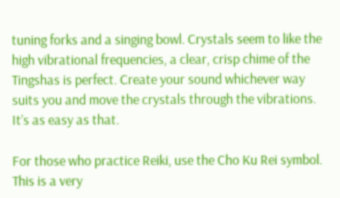tuning forks and a singing bowl. Crystals seem to like the high vibrational frequencies, a clear, crisp chime of the Tingshas is perfect. Create your sound whichever way suits you and move the crystals through the vibrations. It’s as easy as that.

For those who practice Reiki, use the Cho Ku Rei symbol. This is a very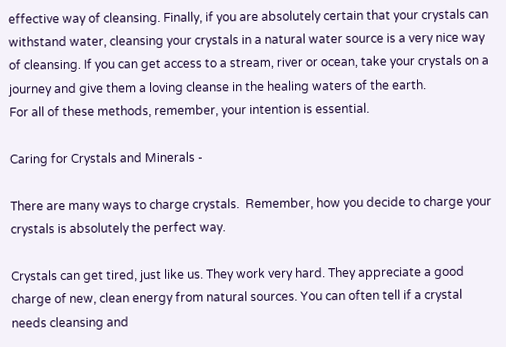effective way of cleansing. Finally, if you are absolutely certain that your crystals can withstand water, cleansing your crystals in a natural water source is a very nice way of cleansing. If you can get access to a stream, river or ocean, take your crystals on a journey and give them a loving cleanse in the healing waters of the earth.
For all of these methods, remember, your intention is essential.

Caring for Crystals and Minerals -

There are many ways to charge crystals.  Remember, how you decide to charge your crystals is absolutely the perfect way.

Crystals can get tired, just like us. They work very hard. They appreciate a good charge of new, clean energy from natural sources. You can often tell if a crystal needs cleansing and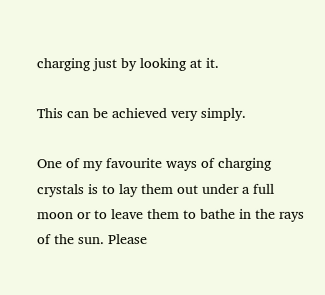charging just by looking at it.

This can be achieved very simply.

One of my favourite ways of charging crystals is to lay them out under a full moon or to leave them to bathe in the rays of the sun. Please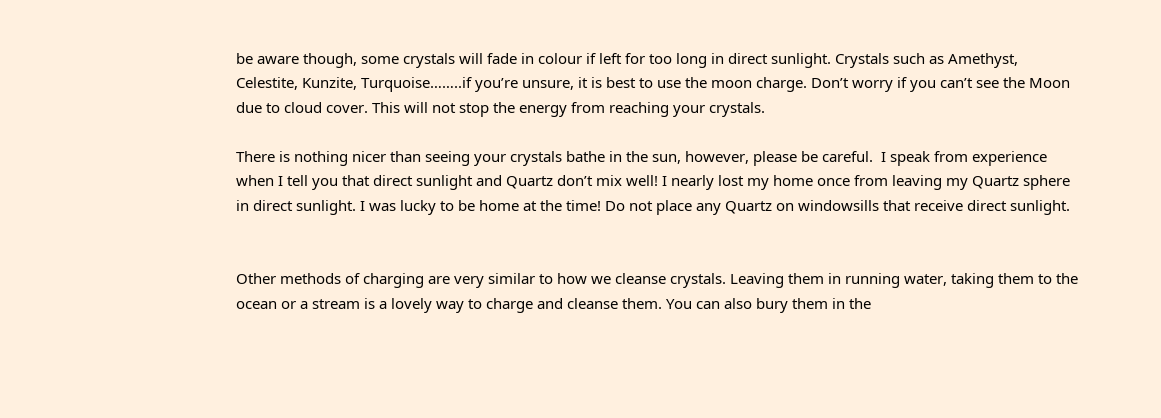be aware though, some crystals will fade in colour if left for too long in direct sunlight. Crystals such as Amethyst, Celestite, Kunzite, Turquoise……..if you’re unsure, it is best to use the moon charge. Don’t worry if you can’t see the Moon due to cloud cover. This will not stop the energy from reaching your crystals.

There is nothing nicer than seeing your crystals bathe in the sun, however, please be careful.  I speak from experience when I tell you that direct sunlight and Quartz don’t mix well! I nearly lost my home once from leaving my Quartz sphere in direct sunlight. I was lucky to be home at the time! Do not place any Quartz on windowsills that receive direct sunlight.


Other methods of charging are very similar to how we cleanse crystals. Leaving them in running water, taking them to the ocean or a stream is a lovely way to charge and cleanse them. You can also bury them in the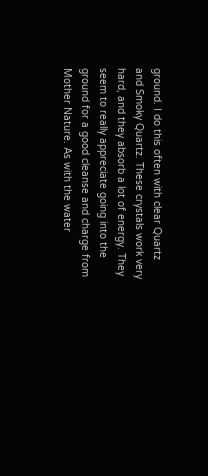ground. I do this often with clear Quartz and Smoky Quartz. These crystals work very hard, and they absorb a lot of energy. They seem to really appreciate going into the ground for a good cleanse and charge from Mother Nature. As with the water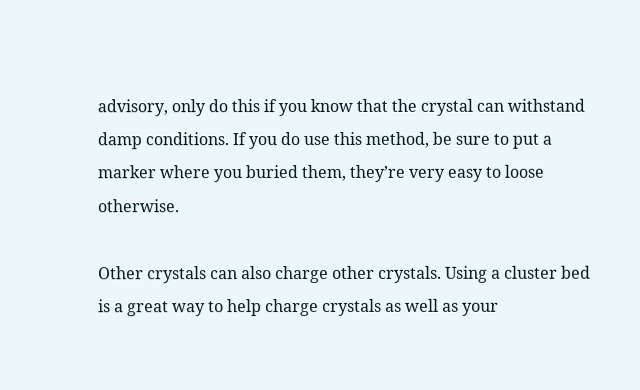advisory, only do this if you know that the crystal can withstand damp conditions. If you do use this method, be sure to put a marker where you buried them, they’re very easy to loose otherwise.

Other crystals can also charge other crystals. Using a cluster bed is a great way to help charge crystals as well as your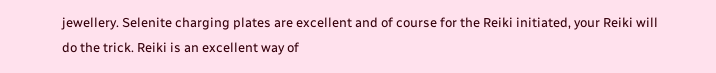jewellery. Selenite charging plates are excellent and of course for the Reiki initiated, your Reiki will do the trick. Reiki is an excellent way of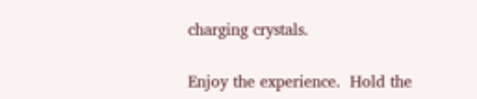charging crystals.

Enjoy the experience.  Hold the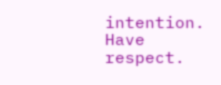intention.  Have respect.